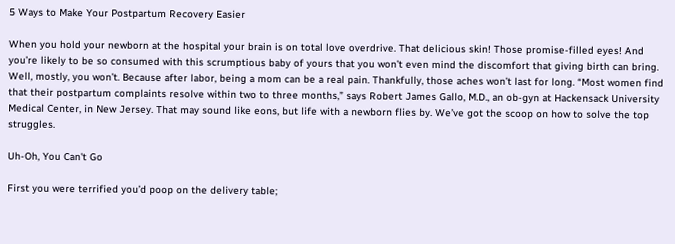5 Ways to Make Your Postpartum Recovery Easier

When you hold your newborn at the hospital your brain is on total love overdrive. That delicious skin! Those promise-filled eyes! And you’re likely to be so consumed with this scrumptious baby of yours that you won’t even mind the discomfort that giving birth can bring. Well, mostly, you won’t. Because after labor, being a mom can be a real pain. Thankfully, those aches won’t last for long. “Most women find that their postpartum complaints resolve within two to three months,” says Robert James Gallo, M.D., an ob-gyn at Hackensack University Medical Center, in New Jersey. That may sound like eons, but life with a newborn flies by. We’ve got the scoop on how to solve the top struggles.

Uh-Oh, You Can't Go

First you were terrified you’d poop on the delivery table;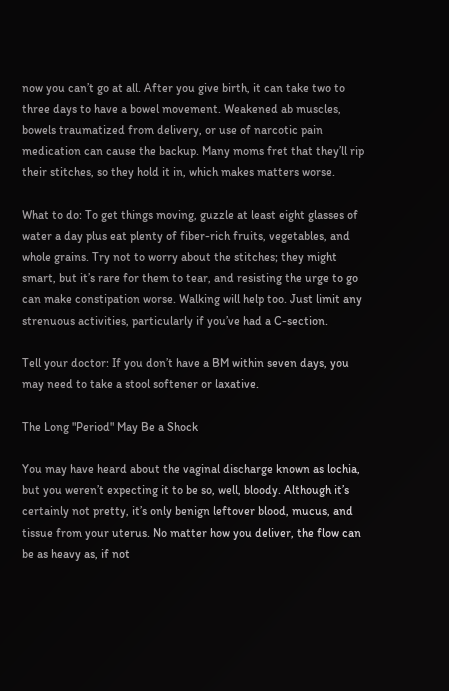now you can’t go at all. After you give birth, it can take two to three days to have a bowel movement. Weakened ab muscles, bowels traumatized from delivery, or use of narcotic pain medication can cause the backup. Many moms fret that they’ll rip their stitches, so they hold it in, which makes matters worse.

What to do: To get things moving, guzzle at least eight glasses of water a day plus eat plenty of fiber-rich fruits, vegetables, and whole grains. Try not to worry about the stitches; they might smart, but it’s rare for them to tear, and resisting the urge to go can make constipation worse. Walking will help too. Just limit any strenuous activities, particularly if you’ve had a C-section.

Tell your doctor: If you don’t have a BM within seven days, you may need to take a stool softener or laxative.

The Long "Period" May Be a Shock

You may have heard about the vaginal discharge known as lochia, but you weren’t expecting it to be so, well, bloody. Although it’s certainly not pretty, it’s only benign leftover blood, mucus, and tissue from your uterus. No matter how you deliver, the flow can be as heavy as, if not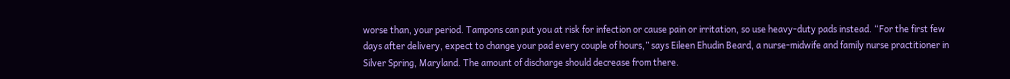worse than, your period. Tampons can put you at risk for infection or cause pain or irritation, so use heavy-duty pads instead. “For the first few days after delivery, expect to change your pad every couple of hours,” says Eileen Ehudin Beard, a nurse-midwife and family nurse practitioner in Silver Spring, Maryland. The amount of discharge should decrease from there.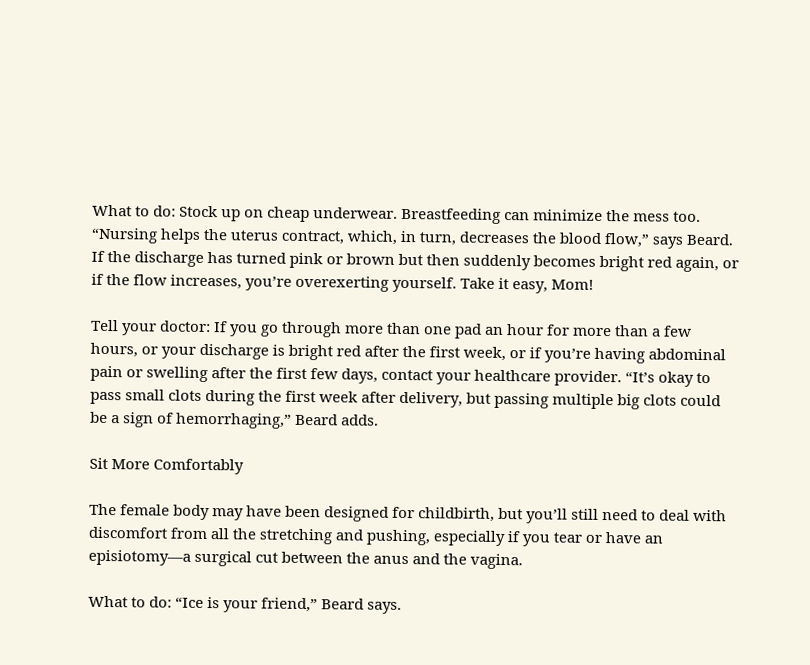What to do: Stock up on cheap underwear. Breastfeeding can minimize the mess too. “Nursing helps the uterus contract, which, in turn, decreases the blood flow,” says Beard. If the discharge has turned pink or brown but then suddenly becomes bright red again, or if the flow increases, you’re overexerting yourself. Take it easy, Mom!

Tell your doctor: If you go through more than one pad an hour for more than a few hours, or your discharge is bright red after the first week, or if you’re having abdominal pain or swelling after the first few days, contact your healthcare provider. “It’s okay to pass small clots during the first week after delivery, but passing multiple big clots could be a sign of hemorrhaging,” Beard adds.

Sit More Comfortably

The female body may have been designed for childbirth, but you’ll still need to deal with discomfort from all the stretching and pushing, especially if you tear or have an episiotomy—a surgical cut between the anus and the vagina.

What to do: “Ice is your friend,” Beard says.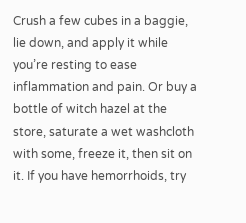Crush a few cubes in a baggie, lie down, and apply it while you’re resting to ease inflammation and pain. Or buy a bottle of witch hazel at the store, saturate a wet washcloth with some, freeze it, then sit on it. If you have hemorrhoids, try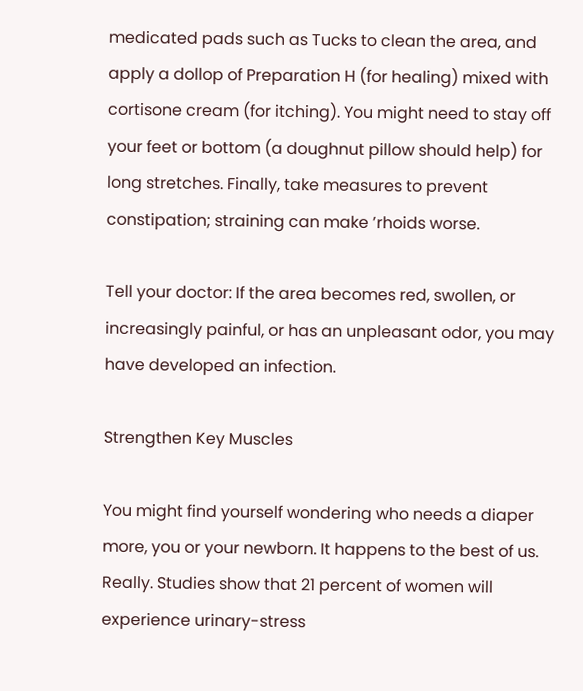medicated pads such as Tucks to clean the area, and apply a dollop of Preparation H (for healing) mixed with cortisone cream (for itching). You might need to stay off your feet or bottom (a doughnut pillow should help) for long stretches. Finally, take measures to prevent constipation; straining can make ’rhoids worse.

Tell your doctor: If the area becomes red, swollen, or increasingly painful, or has an unpleasant odor, you may have developed an infection.

Strengthen Key Muscles

You might find yourself wondering who needs a diaper more, you or your newborn. It happens to the best of us. Really. Studies show that 21 percent of women will experience urinary-stress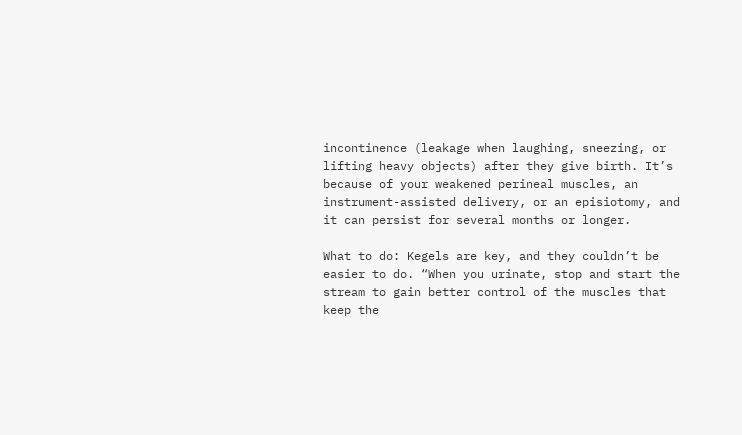incontinence (leakage when laughing, sneezing, or lifting heavy objects) after they give birth. It’s because of your weakened perineal muscles, an instrument-assisted delivery, or an episiotomy, and it can persist for several months or longer.

What to do: Kegels are key, and they couldn’t be easier to do. “When you urinate, stop and start the stream to gain better control of the muscles that keep the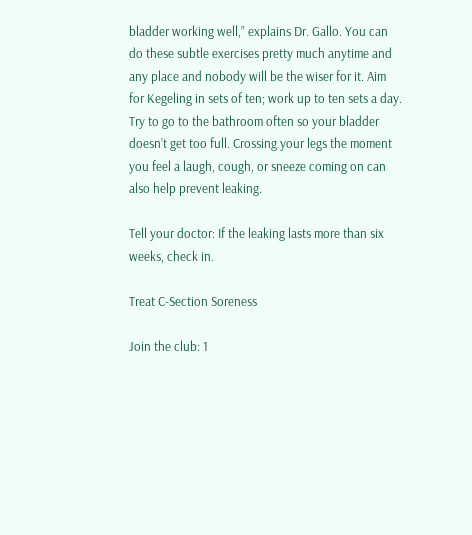bladder working well,” explains Dr. Gallo. You can do these subtle exercises pretty much anytime and any place and nobody will be the wiser for it. Aim for Kegeling in sets of ten; work up to ten sets a day. Try to go to the bathroom often so your bladder doesn’t get too full. Crossing your legs the moment you feel a laugh, cough, or sneeze coming on can also help prevent leaking.

Tell your doctor: If the leaking lasts more than six weeks, check in.

Treat C-Section Soreness

Join the club: 1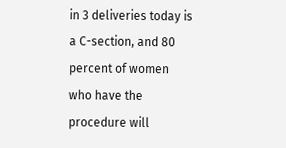in 3 deliveries today is a C-section, and 80 percent of women who have the procedure will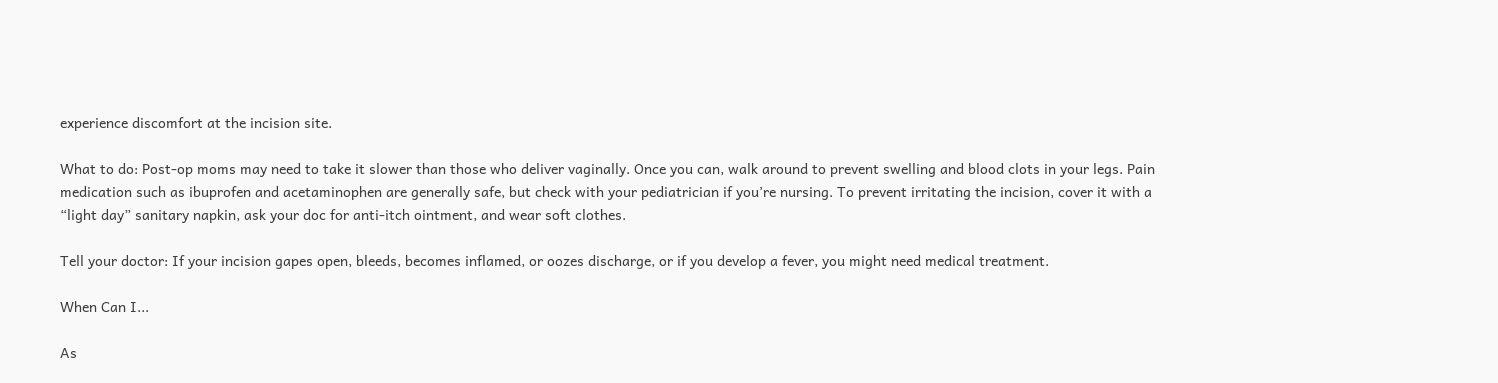experience discomfort at the incision site.

What to do: Post-op moms may need to take it slower than those who deliver vaginally. Once you can, walk around to prevent swelling and blood clots in your legs. Pain medication such as ibuprofen and acetaminophen are generally safe, but check with your pediatrician if you’re nursing. To prevent irritating the incision, cover it with a “light day” sanitary napkin, ask your doc for anti-itch ointment, and wear soft clothes.

Tell your doctor: If your incision gapes open, bleeds, becomes inflamed, or oozes discharge, or if you develop a fever, you might need medical treatment.

When Can I...

As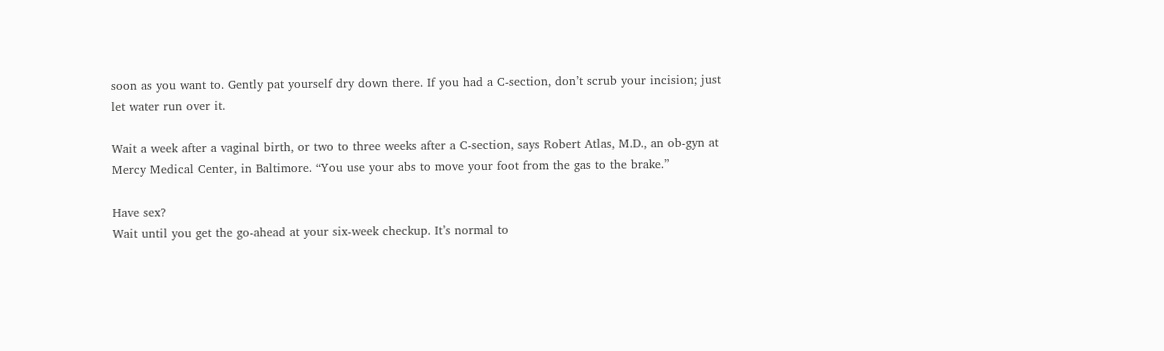soon as you want to. Gently pat yourself dry down there. If you had a C-section, don’t scrub your incision; just let water run over it.

Wait a week after a vaginal birth, or two to three weeks after a C-section, says Robert Atlas, M.D., an ob-gyn at Mercy Medical Center, in Baltimore. “You use your abs to move your foot from the gas to the brake.”

Have sex?
Wait until you get the go-ahead at your six-week checkup. It’s normal to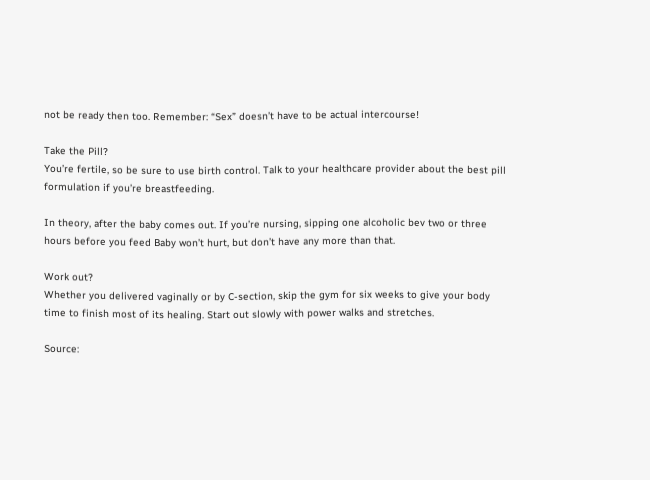not be ready then too. Remember: “Sex” doesn’t have to be actual intercourse!

Take the Pill?
You’re fertile, so be sure to use birth control. Talk to your healthcare provider about the best pill formulation if you’re breastfeeding.

In theory, after the baby comes out. If you’re nursing, sipping one alcoholic bev two or three hours before you feed Baby won’t hurt, but don’t have any more than that.

Work out?
Whether you delivered vaginally or by C-section, skip the gym for six weeks to give your body time to finish most of its healing. Start out slowly with power walks and stretches.

Source: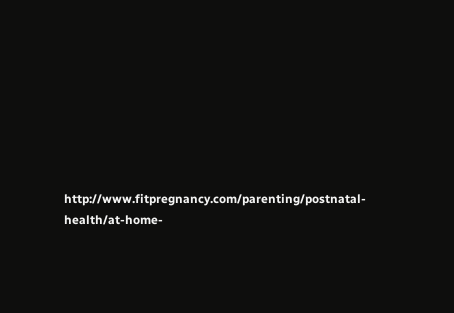http://www.fitpregnancy.com/parenting/postnatal-health/at-home-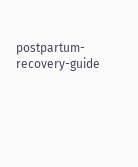postpartum-recovery-guide